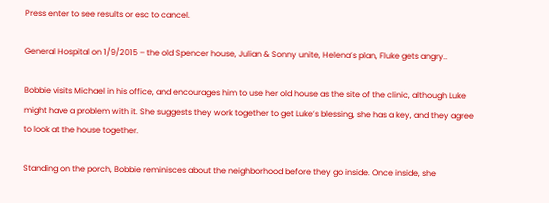Press enter to see results or esc to cancel.

General Hospital on 1/9/2015 – the old Spencer house, Julian & Sonny unite, Helena’s plan, Fluke gets angry..

Bobbie visits Michael in his office, and encourages him to use her old house as the site of the clinic, although Luke might have a problem with it. She suggests they work together to get Luke’s blessing, she has a key, and they agree to look at the house together.

Standing on the porch, Bobbie reminisces about the neighborhood before they go inside. Once inside, she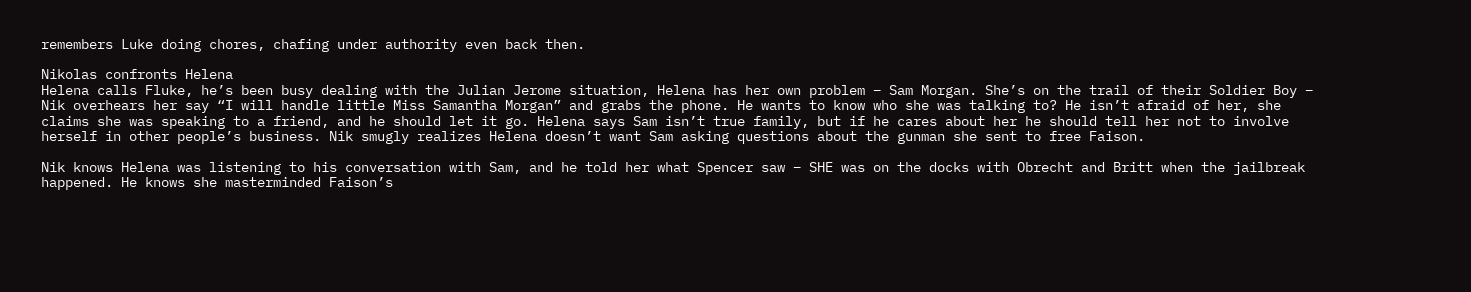remembers Luke doing chores, chafing under authority even back then.

Nikolas confronts Helena
Helena calls Fluke, he’s been busy dealing with the Julian Jerome situation, Helena has her own problem – Sam Morgan. She’s on the trail of their Soldier Boy – Nik overhears her say “I will handle little Miss Samantha Morgan” and grabs the phone. He wants to know who she was talking to? He isn’t afraid of her, she claims she was speaking to a friend, and he should let it go. Helena says Sam isn’t true family, but if he cares about her he should tell her not to involve herself in other people’s business. Nik smugly realizes Helena doesn’t want Sam asking questions about the gunman she sent to free Faison.

Nik knows Helena was listening to his conversation with Sam, and he told her what Spencer saw – SHE was on the docks with Obrecht and Britt when the jailbreak happened. He knows she masterminded Faison’s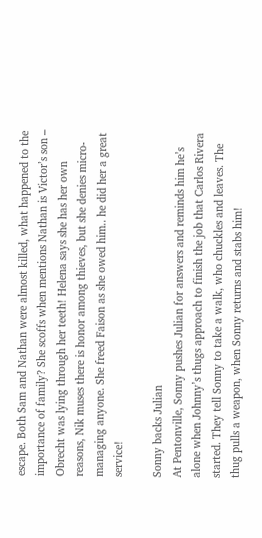escape. Both Sam and Nathan were almost killed, what happened to the importance of family? She scoffs when mentions Nathan is Victor’s son – Obrecht was lying through her teeth! Helena says she has her own reasons, Nik muses there is honor among thieves, but she denies micro-managing anyone. She freed Faison as she owed him.. he did her a great service!

Sonny backs Julian
At Pentonville, Sonny pushes Julian for answers and reminds him he’s alone when Johnny’s thugs approach to finish the job that Carlos Rivera started. They tell Sonny to take a walk, who chuckles and leaves. The thug pulls a weapon, when Sonny returns and stabs him!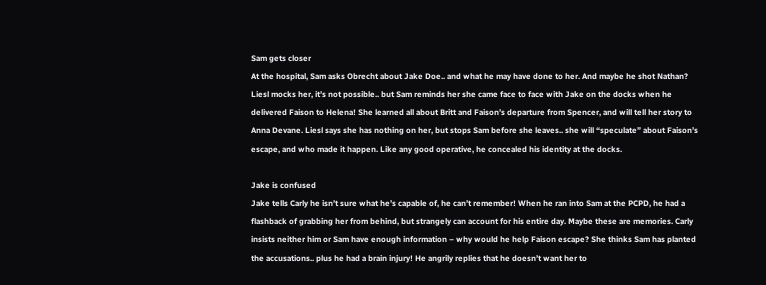Sam gets closer
At the hospital, Sam asks Obrecht about Jake Doe.. and what he may have done to her. And maybe he shot Nathan? Liesl mocks her, it’s not possible.. but Sam reminds her she came face to face with Jake on the docks when he delivered Faison to Helena! She learned all about Britt and Faison’s departure from Spencer, and will tell her story to Anna Devane. Liesl says she has nothing on her, but stops Sam before she leaves.. she will “speculate” about Faison’s escape, and who made it happen. Like any good operative, he concealed his identity at the docks.

Jake is confused
Jake tells Carly he isn’t sure what he’s capable of, he can’t remember! When he ran into Sam at the PCPD, he had a flashback of grabbing her from behind, but strangely can account for his entire day. Maybe these are memories. Carly insists neither him or Sam have enough information – why would he help Faison escape? She thinks Sam has planted the accusations.. plus he had a brain injury! He angrily replies that he doesn’t want her to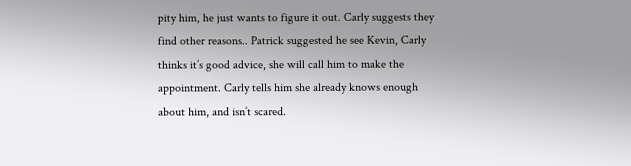pity him, he just wants to figure it out. Carly suggests they find other reasons.. Patrick suggested he see Kevin, Carly thinks it’s good advice, she will call him to make the appointment. Carly tells him she already knows enough about him, and isn’t scared.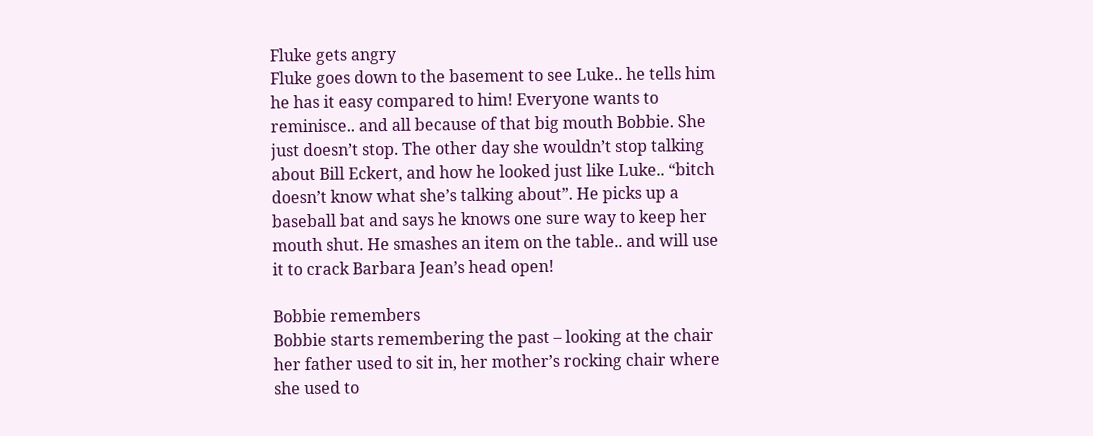Fluke gets angry
Fluke goes down to the basement to see Luke.. he tells him he has it easy compared to him! Everyone wants to reminisce.. and all because of that big mouth Bobbie. She just doesn’t stop. The other day she wouldn’t stop talking about Bill Eckert, and how he looked just like Luke.. “bitch doesn’t know what she’s talking about”. He picks up a baseball bat and says he knows one sure way to keep her mouth shut. He smashes an item on the table.. and will use it to crack Barbara Jean’s head open!

Bobbie remembers
Bobbie starts remembering the past – looking at the chair her father used to sit in, her mother’s rocking chair where she used to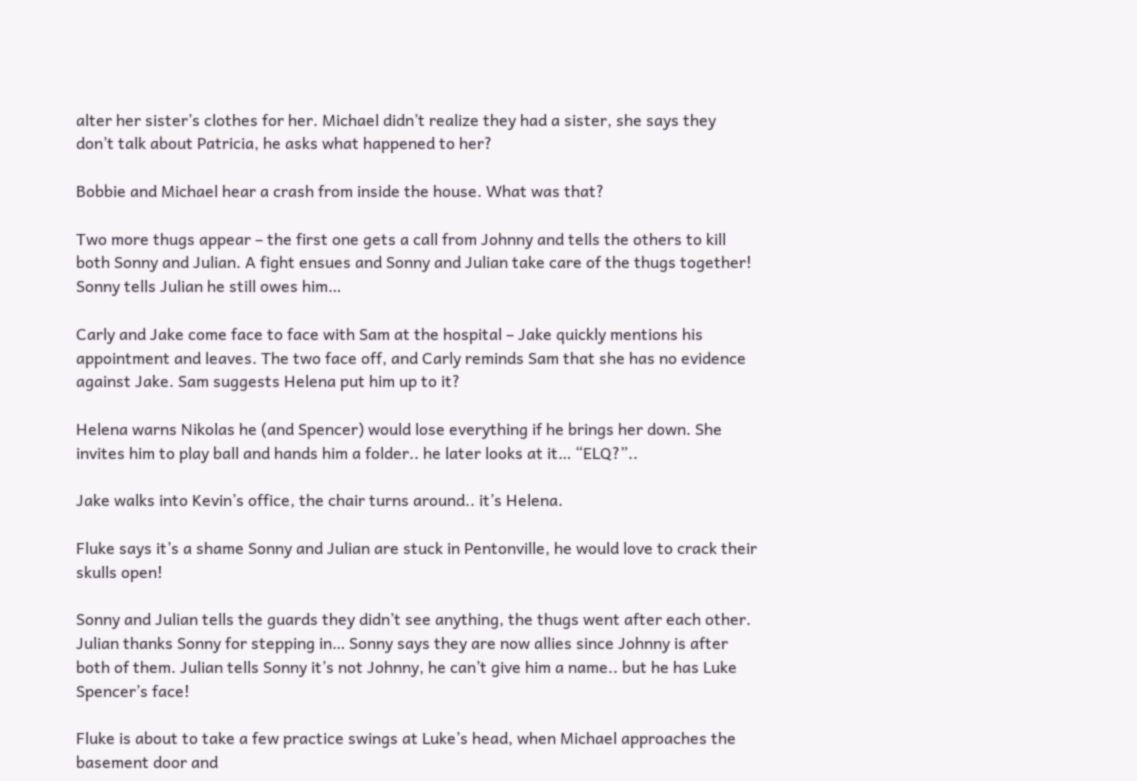alter her sister’s clothes for her. Michael didn’t realize they had a sister, she says they don’t talk about Patricia, he asks what happened to her?

Bobbie and Michael hear a crash from inside the house. What was that?

Two more thugs appear – the first one gets a call from Johnny and tells the others to kill both Sonny and Julian. A fight ensues and Sonny and Julian take care of the thugs together! Sonny tells Julian he still owes him…

Carly and Jake come face to face with Sam at the hospital – Jake quickly mentions his appointment and leaves. The two face off, and Carly reminds Sam that she has no evidence against Jake. Sam suggests Helena put him up to it?

Helena warns Nikolas he (and Spencer) would lose everything if he brings her down. She invites him to play ball and hands him a folder.. he later looks at it… “ELQ?”..

Jake walks into Kevin’s office, the chair turns around.. it’s Helena.

Fluke says it’s a shame Sonny and Julian are stuck in Pentonville, he would love to crack their skulls open!

Sonny and Julian tells the guards they didn’t see anything, the thugs went after each other. Julian thanks Sonny for stepping in… Sonny says they are now allies since Johnny is after both of them. Julian tells Sonny it’s not Johnny, he can’t give him a name.. but he has Luke Spencer’s face!

Fluke is about to take a few practice swings at Luke’s head, when Michael approaches the basement door and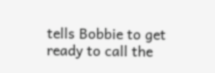tells Bobbie to get ready to call the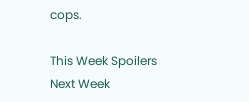cops.

This Week Spoilers
Next Week